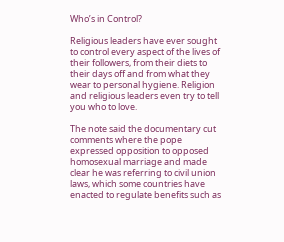Who’s in Control?

Religious leaders have ever sought to control every aspect of the lives of their followers, from their diets to their days off and from what they wear to personal hygiene. Religion and religious leaders even try to tell you who to love.

The note said the documentary cut comments where the pope expressed opposition to opposed homosexual marriage and made clear he was referring to civil union laws, which some countries have enacted to regulate benefits such as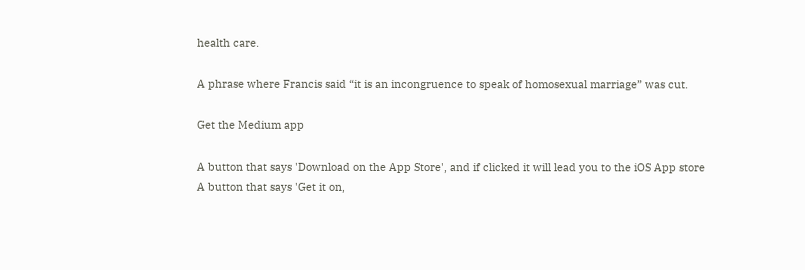health care.

A phrase where Francis said “it is an incongruence to speak of homosexual marriage” was cut.

Get the Medium app

A button that says 'Download on the App Store', and if clicked it will lead you to the iOS App store
A button that says 'Get it on,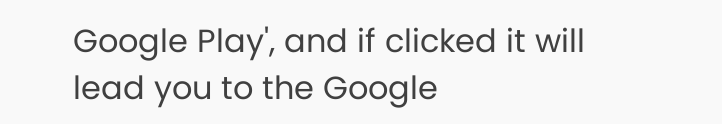Google Play', and if clicked it will lead you to the Google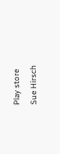Play store
Sue Hirsch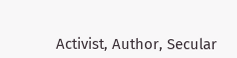Activist, Author, Secular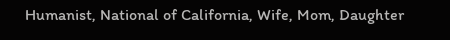Humanist, National of California, Wife, Mom, Daughter